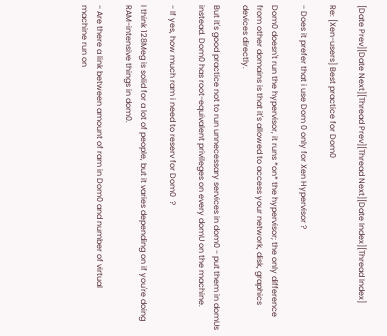[Date Prev][Date Next][Thread Prev][Thread Next][Date Index][Thread Index]

Re: [Xen-users] Best practice for Dom0

- Does it prefer that i use Dom 0 only for Xen Hypervisor ?

Dom0 doesn't run the hypervisor, it runs *on* the hypervisor; the only difference from other domains is that it's allowed to access your network, disk, graphics devices directly.

But it's good practice not to run unnecessary services in dom0 - put them in domUs instead. Dom0 has root-equivalent privileges on every domU on the machine.

- If yes, how much ram i need to reserv for Dom0  ?

I think 128Meg is solid for a lot of people, but it varies depending on if you're doing RAM-intensive things in dom0.

- Are there a link between amount of ram in Dom0 and number of virtual
machine run on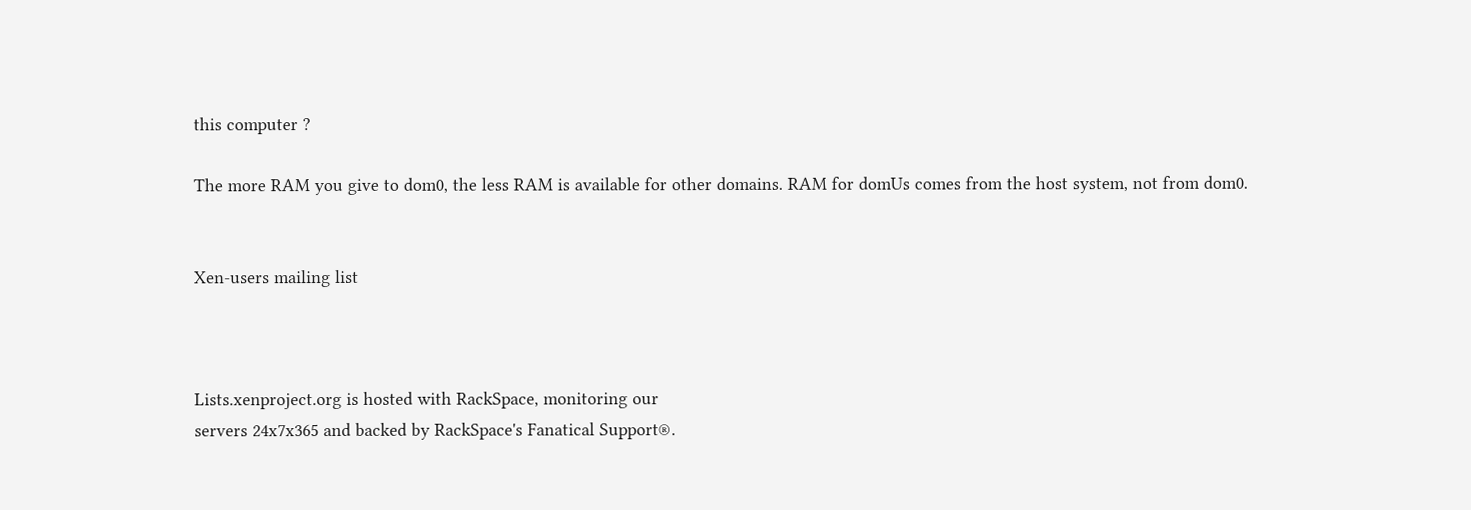this computer ?

The more RAM you give to dom0, the less RAM is available for other domains. RAM for domUs comes from the host system, not from dom0.


Xen-users mailing list



Lists.xenproject.org is hosted with RackSpace, monitoring our
servers 24x7x365 and backed by RackSpace's Fanatical Support®.